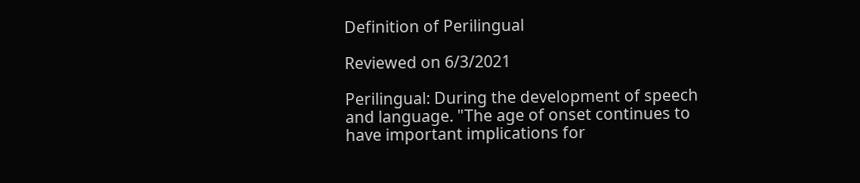Definition of Perilingual

Reviewed on 6/3/2021

Perilingual: During the development of speech and language. "The age of onset continues to have important implications for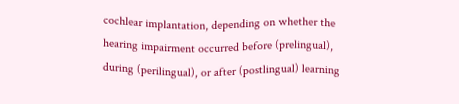cochlear implantation, depending on whether the hearing impairment occurred before (prelingual), during (perilingual), or after (postlingual) learning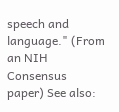speech and language." (From an NIH Consensus paper) See also: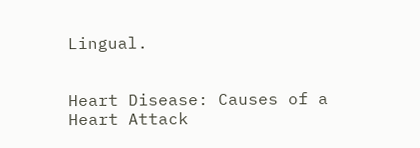Lingual.


Heart Disease: Causes of a Heart Attack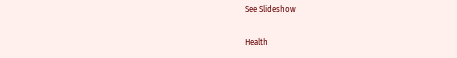See Slideshow

Health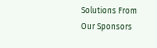Solutions From Our Sponsors